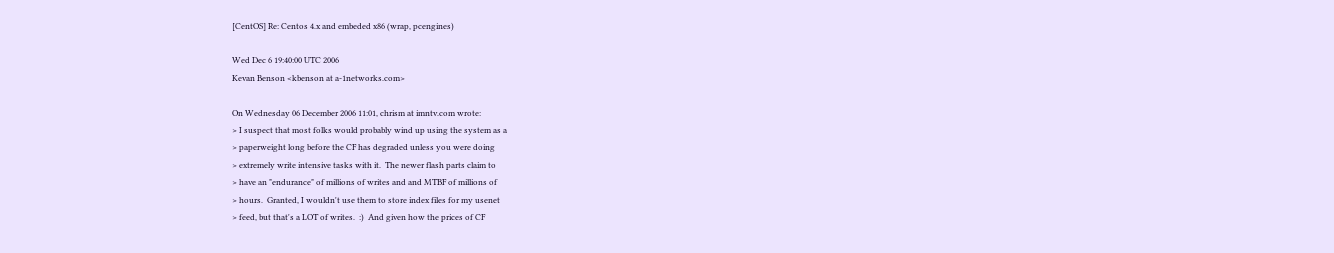[CentOS] Re: Centos 4.x and embeded x86 (wrap, pcengines)

Wed Dec 6 19:40:00 UTC 2006
Kevan Benson <kbenson at a-1networks.com>

On Wednesday 06 December 2006 11:01, chrism at imntv.com wrote:
> I suspect that most folks would probably wind up using the system as a
> paperweight long before the CF has degraded unless you were doing
> extremely write intensive tasks with it.  The newer flash parts claim to
> have an "endurance" of millions of writes and and MTBF of millions of
> hours.  Granted, I wouldn't use them to store index files for my usenet
> feed, but that's a LOT of writes.  :)  And given how the prices of CF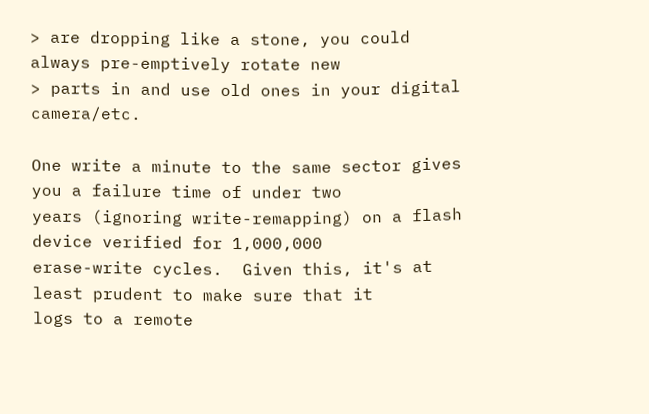> are dropping like a stone, you could always pre-emptively rotate new
> parts in and use old ones in your digital camera/etc.

One write a minute to the same sector gives you a failure time of under two
years (ignoring write-remapping) on a flash device verified for 1,000,000
erase-write cycles.  Given this, it's at least prudent to make sure that it
logs to a remote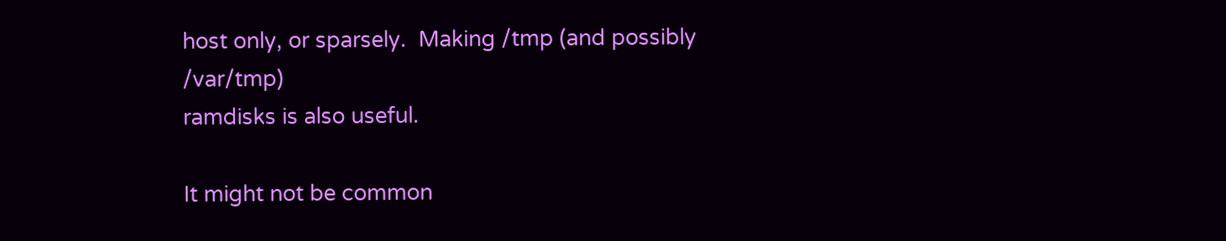host only, or sparsely.  Making /tmp (and possibly /var/tmp)
ramdisks is also useful.

It might not be common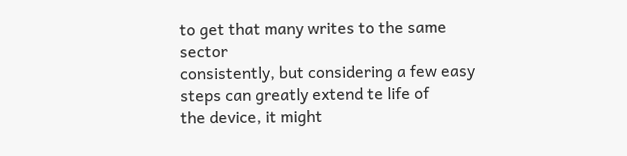to get that many writes to the same sector
consistently, but considering a few easy steps can greatly extend te life of
the device, it might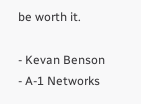be worth it.

- Kevan Benson
- A-1 Networks